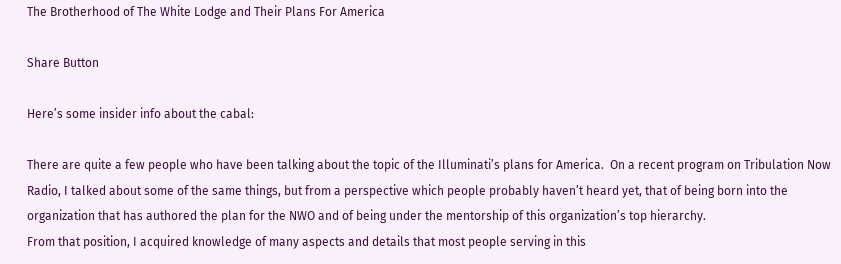The Brotherhood of The White Lodge and Their Plans For America

Share Button

Here’s some insider info about the cabal:

There are quite a few people who have been talking about the topic of the Illuminati’s plans for America.  On a recent program on Tribulation Now Radio, I talked about some of the same things, but from a perspective which people probably haven’t heard yet, that of being born into the organization that has authored the plan for the NWO and of being under the mentorship of this organization’s top hierarchy.
From that position, I acquired knowledge of many aspects and details that most people serving in this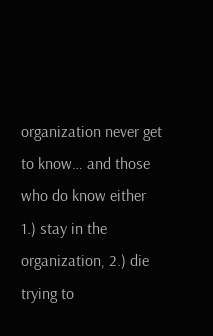organization never get to know… and those who do know either 1.) stay in the organization, 2.) die trying to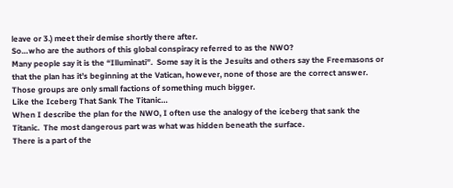leave or 3.) meet their demise shortly there after.
So…who are the authors of this global conspiracy referred to as the NWO?
Many people say it is the “Illuminati”.  Some say it is the Jesuits and others say the Freemasons or that the plan has it’s beginning at the Vatican, however, none of those are the correct answer. Those groups are only small factions of something much bigger.
Like the Iceberg That Sank The Titanic…
When I describe the plan for the NWO, I often use the analogy of the iceberg that sank the Titanic.  The most dangerous part was what was hidden beneath the surface.
There is a part of the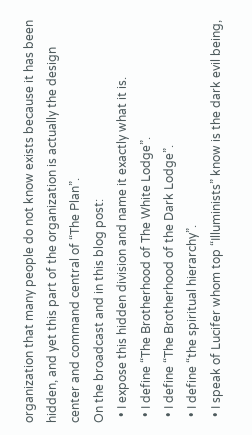organization that many people do not know exists because it has been hidden, and yet this part of the organization is actually the design center and command central of “The Plan”.
On the broadcast and in this blog post:
  • I expose this hidden division and name it exactly what it is.
  • I define “The Brotherhood of The White Lodge”.
  • I define “The Brotherhood of the Dark Lodge”.
  • I define “the spiritual hierarchy”.
  • I speak of Lucifer whom top “Illuminists” know is the dark evil being,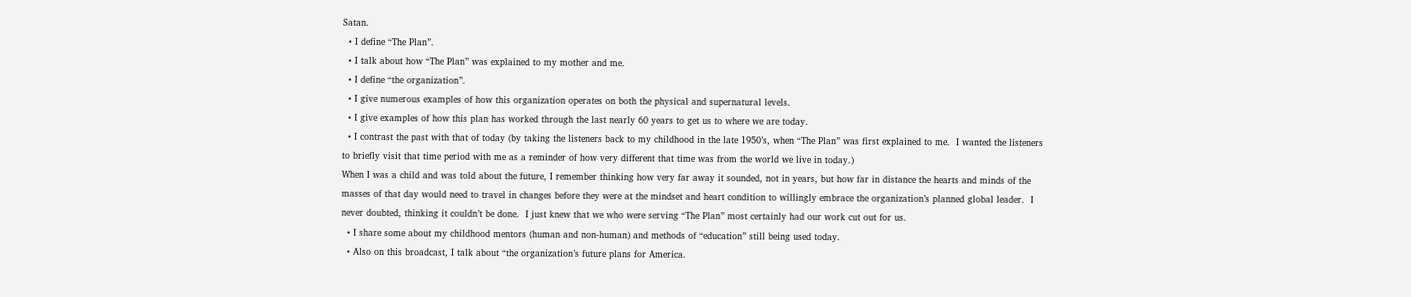Satan.
  • I define “The Plan”.
  • I talk about how “The Plan” was explained to my mother and me.
  • I define “the organization”.
  • I give numerous examples of how this organization operates on both the physical and supernatural levels.
  • I give examples of how this plan has worked through the last nearly 60 years to get us to where we are today.
  • I contrast the past with that of today (by taking the listeners back to my childhood in the late 1950’s, when “The Plan” was first explained to me.  I wanted the listeners to briefly visit that time period with me as a reminder of how very different that time was from the world we live in today.)
When I was a child and was told about the future, I remember thinking how very far away it sounded, not in years, but how far in distance the hearts and minds of the masses of that day would need to travel in changes before they were at the mindset and heart condition to willingly embrace the organization’s planned global leader.  I never doubted, thinking it couldn’t be done.  I just knew that we who were serving “The Plan” most certainly had our work cut out for us.
  • I share some about my childhood mentors (human and non-human) and methods of “education” still being used today.
  • Also on this broadcast, I talk about “the organization’s future plans for America.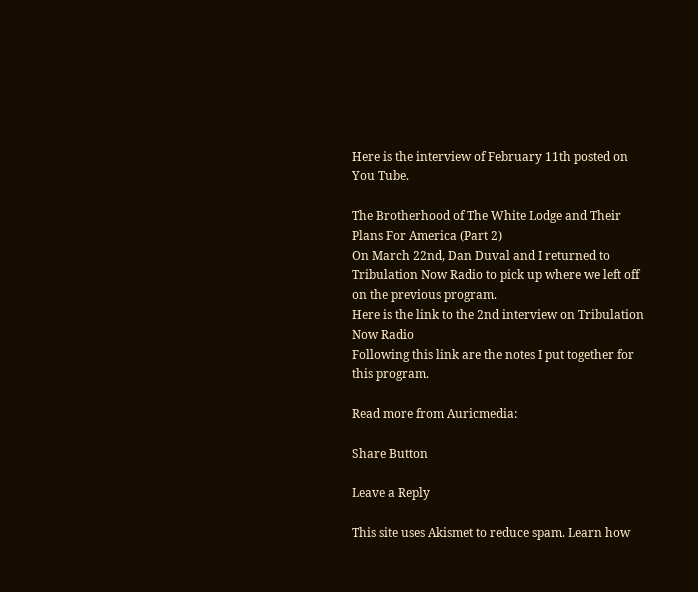Here is the interview of February 11th posted on You Tube.

The Brotherhood of The White Lodge and Their Plans For America (Part 2)
On March 22nd, Dan Duval and I returned to Tribulation Now Radio to pick up where we left off on the previous program.
Here is the link to the 2nd interview on Tribulation Now Radio
Following this link are the notes I put together for this program.

Read more from Auricmedia:

Share Button

Leave a Reply

This site uses Akismet to reduce spam. Learn how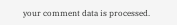your comment data is processed.